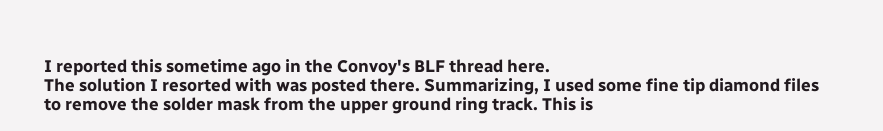I reported this sometime ago in the Convoy's BLF thread here.
The solution I resorted with was posted there. Summarizing, I used some fine tip diamond files to remove the solder mask from the upper ground ring track. This is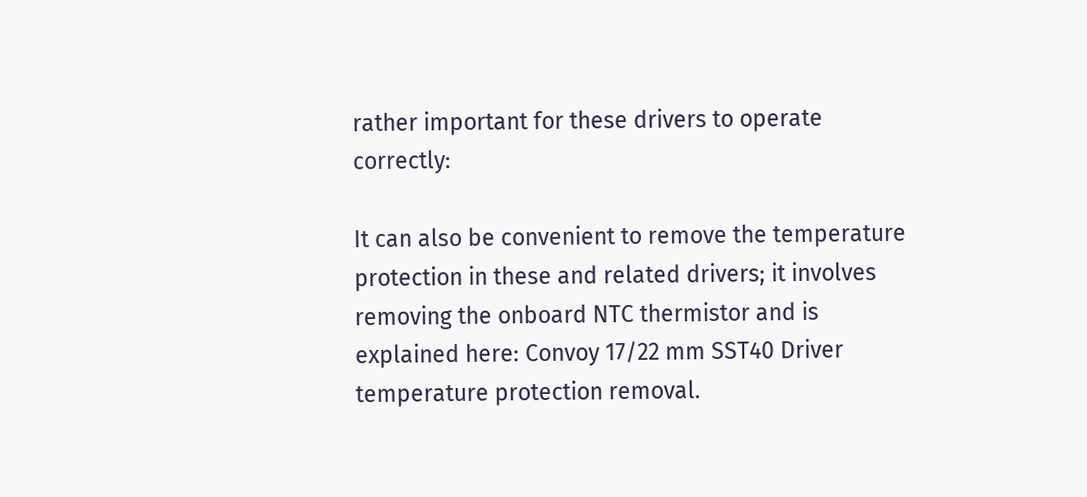rather important for these drivers to operate correctly:

It can also be convenient to remove the temperature protection in these and related drivers; it involves removing the onboard NTC thermistor and is explained here: Convoy 17/22 mm SST40 Driver temperature protection removal.